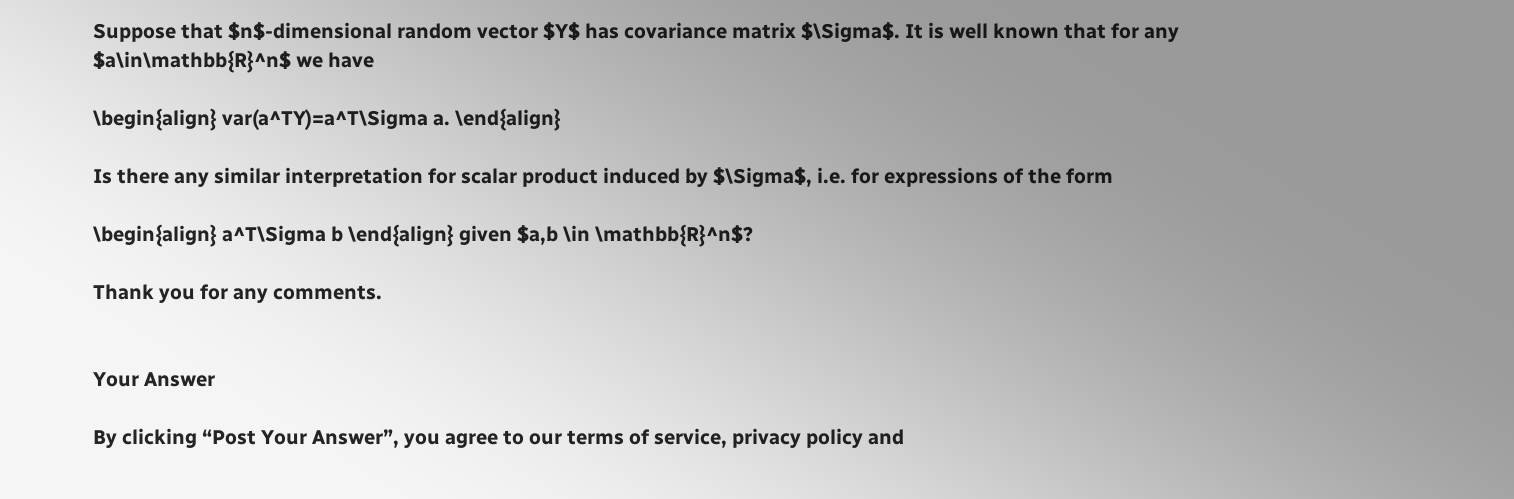Suppose that $n$-dimensional random vector $Y$ has covariance matrix $\Sigma$. It is well known that for any $a\in\mathbb{R}^n$ we have

\begin{align} var(a^TY)=a^T\Sigma a. \end{align}

Is there any similar interpretation for scalar product induced by $\Sigma$, i.e. for expressions of the form

\begin{align} a^T\Sigma b \end{align} given $a,b \in \mathbb{R}^n$?

Thank you for any comments.


Your Answer

By clicking “Post Your Answer”, you agree to our terms of service, privacy policy and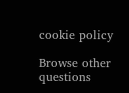cookie policy

Browse other questions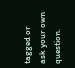tagged or ask your own question.